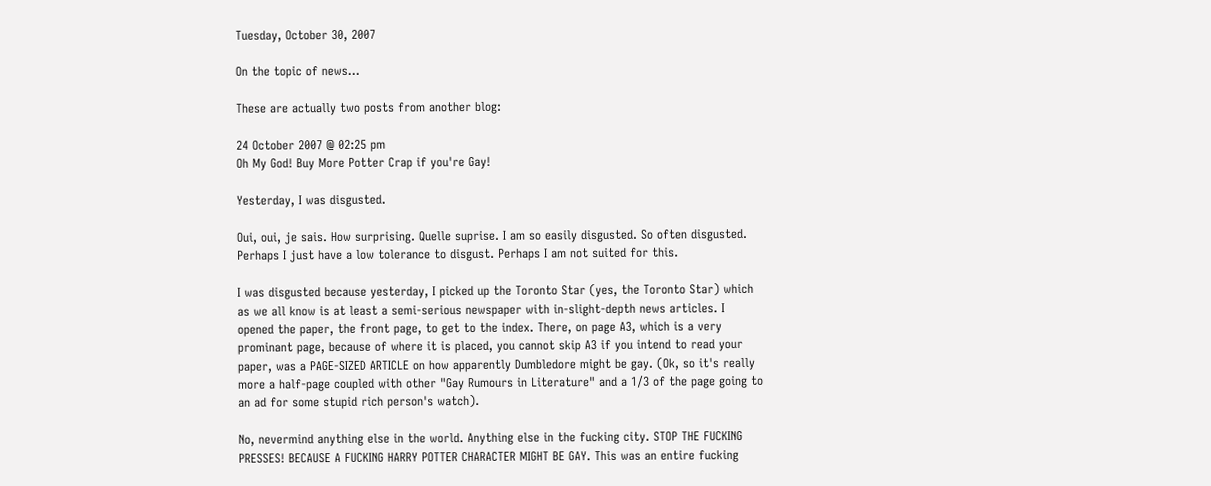Tuesday, October 30, 2007

On the topic of news...

These are actually two posts from another blog:

24 October 2007 @ 02:25 pm
Oh My God! Buy More Potter Crap if you're Gay!

Yesterday, I was disgusted.

Oui, oui, je sais. How surprising. Quelle suprise. I am so easily disgusted. So often disgusted. Perhaps I just have a low tolerance to disgust. Perhaps I am not suited for this.

I was disgusted because yesterday, I picked up the Toronto Star (yes, the Toronto Star) which as we all know is at least a semi-serious newspaper with in-slight-depth news articles. I opened the paper, the front page, to get to the index. There, on page A3, which is a very prominant page, because of where it is placed, you cannot skip A3 if you intend to read your paper, was a PAGE-SIZED ARTICLE on how apparently Dumbledore might be gay. (Ok, so it's really more a half-page coupled with other "Gay Rumours in Literature" and a 1/3 of the page going to an ad for some stupid rich person's watch).

No, nevermind anything else in the world. Anything else in the fucking city. STOP THE FUCKING PRESSES! BECAUSE A FUCKING HARRY POTTER CHARACTER MIGHT BE GAY. This was an entire fucking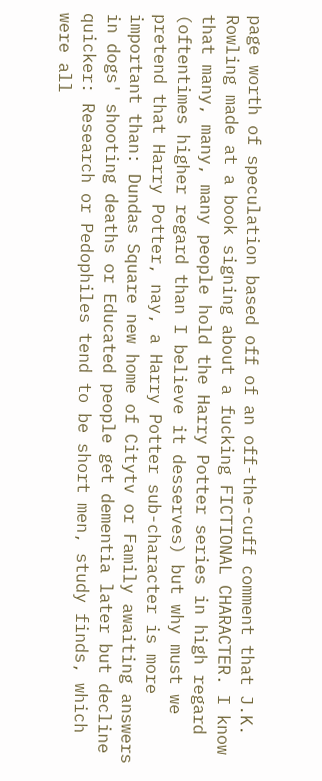page worth of speculation based off of an off-the-cuff comment that J.K. Rowling made at a book signing about a fucking FICTIONAL CHARACTER. I know that many, many, many people hold the Harry Potter series in high regard (oftentimes higher regard than I believe it desserves) but why must we pretend that Harry Potter, nay, a Harry Potter sub-character is more important than: Dundas Square new home of Citytv or Family awaiting answers in dogs' shooting deaths or Educated people get dementia later but decline quicker: Research or Pedophiles tend to be short men, study finds, which were all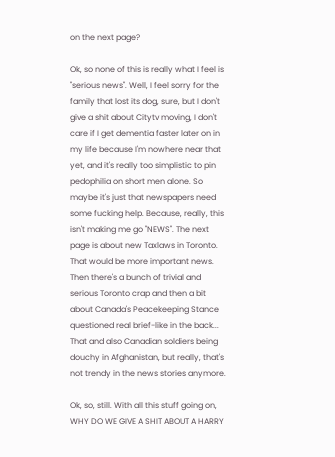on the next page?

Ok, so none of this is really what I feel is "serious news". Well, I feel sorry for the family that lost its dog, sure, but I don't give a shit about Citytv moving, I don't care if I get dementia faster later on in my life because I'm nowhere near that yet, and it's really too simplistic to pin pedophilia on short men alone. So maybe it's just that newspapers need some fucking help. Because, really, this isn't making me go "NEWS". The next page is about new Taxlaws in Toronto. That would be more important news. Then there's a bunch of trivial and serious Toronto crap and then a bit about Canada's Peacekeeping Stance questioned real brief-like in the back... That and also Canadian soldiers being douchy in Afghanistan, but really, that's not trendy in the news stories anymore.

Ok, so, still. With all this stuff going on, WHY DO WE GIVE A SHIT ABOUT A HARRY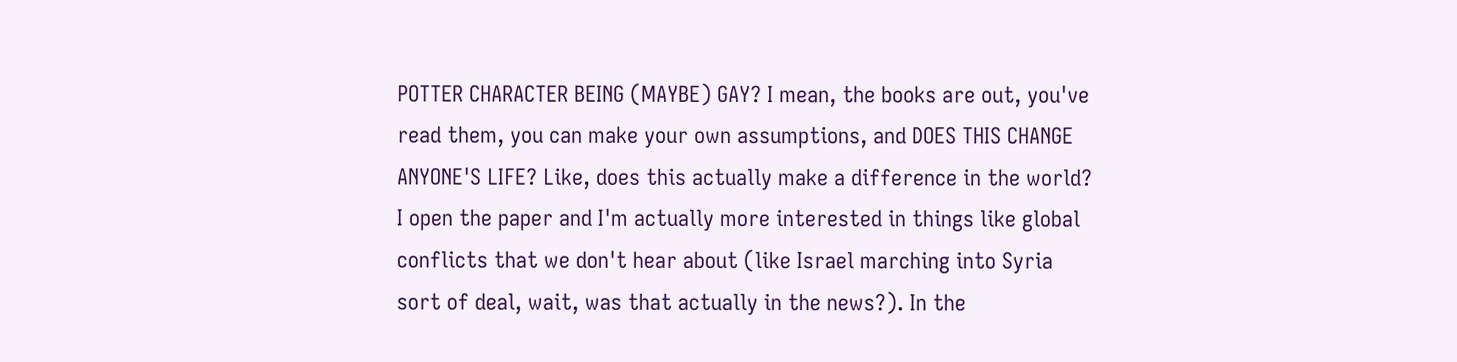POTTER CHARACTER BEING (MAYBE) GAY? I mean, the books are out, you've read them, you can make your own assumptions, and DOES THIS CHANGE ANYONE'S LIFE? Like, does this actually make a difference in the world? I open the paper and I'm actually more interested in things like global conflicts that we don't hear about (like Israel marching into Syria sort of deal, wait, was that actually in the news?). In the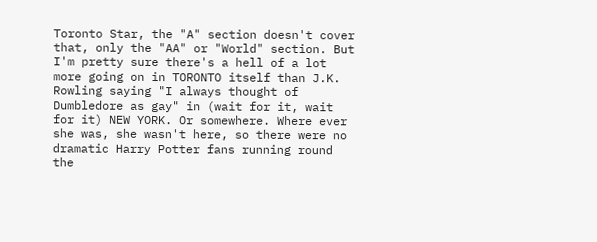Toronto Star, the "A" section doesn't cover that, only the "AA" or "World" section. But I'm pretty sure there's a hell of a lot more going on in TORONTO itself than J.K. Rowling saying "I always thought of Dumbledore as gay" in (wait for it, wait for it) NEW YORK. Or somewhere. Where ever she was, she wasn't here, so there were no dramatic Harry Potter fans running round the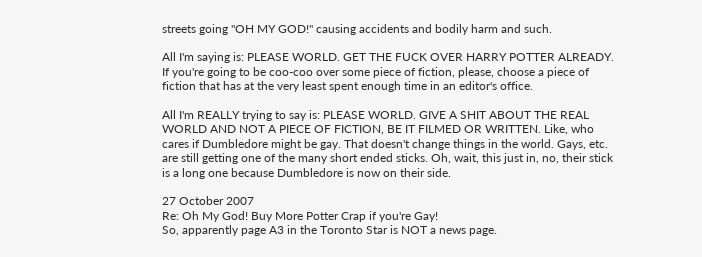streets going "OH MY GOD!" causing accidents and bodily harm and such.

All I'm saying is: PLEASE WORLD. GET THE FUCK OVER HARRY POTTER ALREADY. If you're going to be coo-coo over some piece of fiction, please, choose a piece of fiction that has at the very least spent enough time in an editor's office.

All I'm REALLY trying to say is: PLEASE WORLD. GIVE A SHIT ABOUT THE REAL WORLD AND NOT A PIECE OF FICTION, BE IT FILMED OR WRITTEN. Like, who cares if Dumbledore might be gay. That doesn't change things in the world. Gays, etc. are still getting one of the many short ended sticks. Oh, wait, this just in, no, their stick is a long one because Dumbledore is now on their side.

27 October 2007
Re: Oh My God! Buy More Potter Crap if you're Gay!
So, apparently page A3 in the Toronto Star is NOT a news page.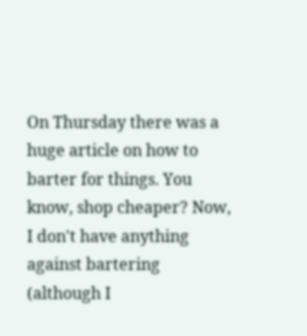On Thursday there was a huge article on how to barter for things. You know, shop cheaper? Now, I don't have anything against bartering (although I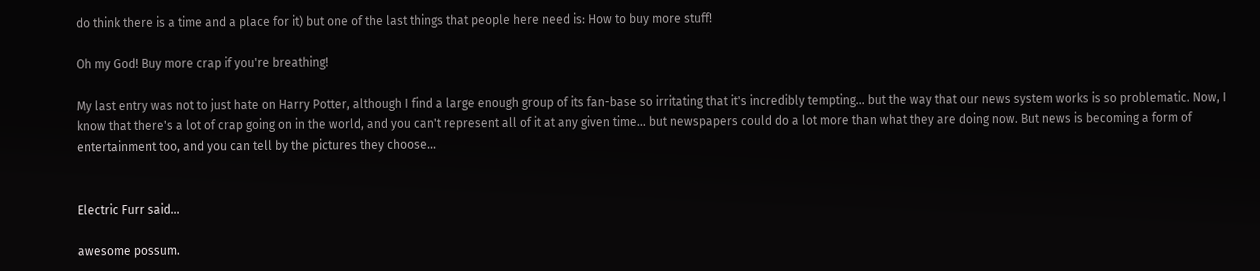do think there is a time and a place for it) but one of the last things that people here need is: How to buy more stuff!

Oh my God! Buy more crap if you're breathing!

My last entry was not to just hate on Harry Potter, although I find a large enough group of its fan-base so irritating that it's incredibly tempting... but the way that our news system works is so problematic. Now, I know that there's a lot of crap going on in the world, and you can't represent all of it at any given time... but newspapers could do a lot more than what they are doing now. But news is becoming a form of entertainment too, and you can tell by the pictures they choose...


Electric Furr said...

awesome possum.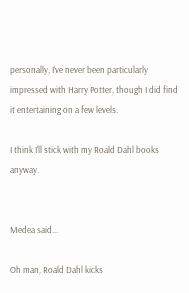personally, I've never been particularly impressed with Harry Potter, though I did find it entertaining on a few levels.

I think I'll stick with my Roald Dahl books anyway.


Medea said...

Oh man, Roald Dahl kicks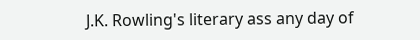J.K. Rowling's literary ass any day of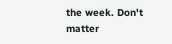the week. Don't matter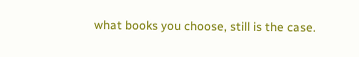what books you choose, still is the case.